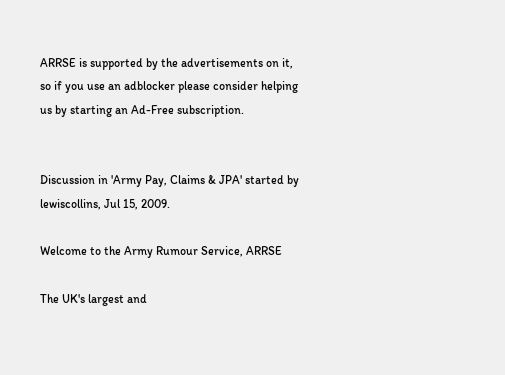ARRSE is supported by the advertisements on it, so if you use an adblocker please consider helping us by starting an Ad-Free subscription.


Discussion in 'Army Pay, Claims & JPA' started by lewiscollins, Jul 15, 2009.

Welcome to the Army Rumour Service, ARRSE

The UK's largest and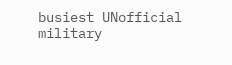busiest UNofficial military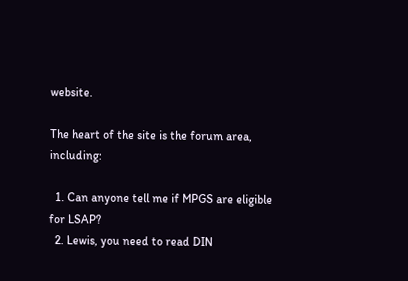website.

The heart of the site is the forum area, including:

  1. Can anyone tell me if MPGS are eligible for LSAP?
  2. Lewis, you need to read DIN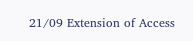21/09 Extension of Access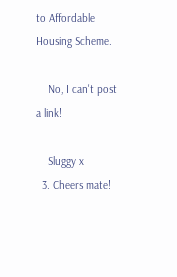to Affordable Housing Scheme.

    No, I can't post a link!

    Sluggy x
  3. Cheers mate!